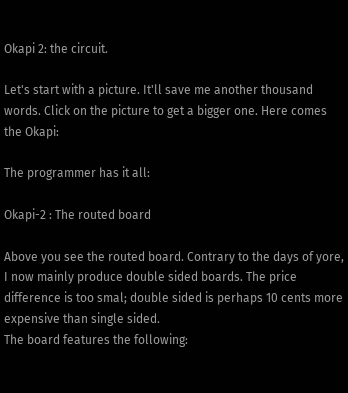Okapi 2: the circuit.

Let's start with a picture. It'll save me another thousand words. Click on the picture to get a bigger one. Here comes the Okapi:

The programmer has it all:

Okapi-2 : The routed board

Above you see the routed board. Contrary to the days of yore, I now mainly produce double sided boards. The price difference is too smal; double sided is perhaps 10 cents more expensive than single sided.
The board features the following: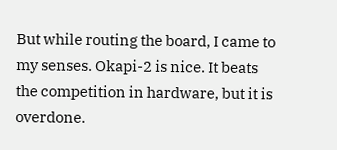But while routing the board, I came to my senses. Okapi-2 is nice. It beats the competition in hardware, but it is overdone.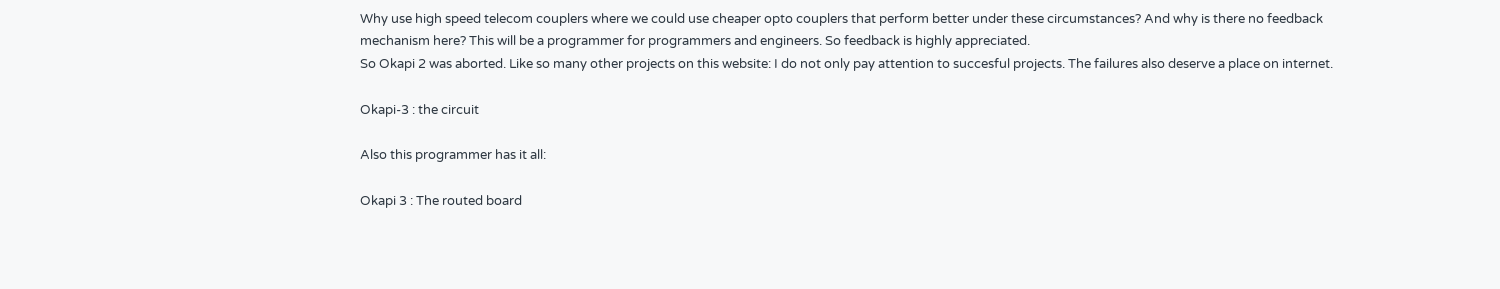Why use high speed telecom couplers where we could use cheaper opto couplers that perform better under these circumstances? And why is there no feedback mechanism here? This will be a programmer for programmers and engineers. So feedback is highly appreciated.
So Okapi 2 was aborted. Like so many other projects on this website: I do not only pay attention to succesful projects. The failures also deserve a place on internet.

Okapi-3 : the circuit

Also this programmer has it all:

Okapi 3 : The routed board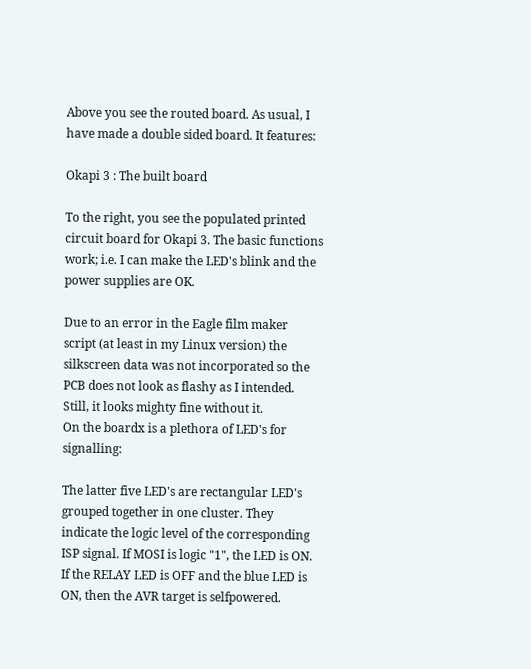Above you see the routed board. As usual, I have made a double sided board. It features:

Okapi 3 : The built board

To the right, you see the populated printed circuit board for Okapi 3. The basic functions work; i.e. I can make the LED's blink and the power supplies are OK.

Due to an error in the Eagle film maker script (at least in my Linux version) the silkscreen data was not incorporated so the PCB does not look as flashy as I intended. Still, it looks mighty fine without it.
On the boardx is a plethora of LED's for signalling:

The latter five LED's are rectangular LED's grouped together in one cluster. They indicate the logic level of the corresponding ISP signal. If MOSI is logic "1", the LED is ON. If the RELAY LED is OFF and the blue LED is ON, then the AVR target is selfpowered.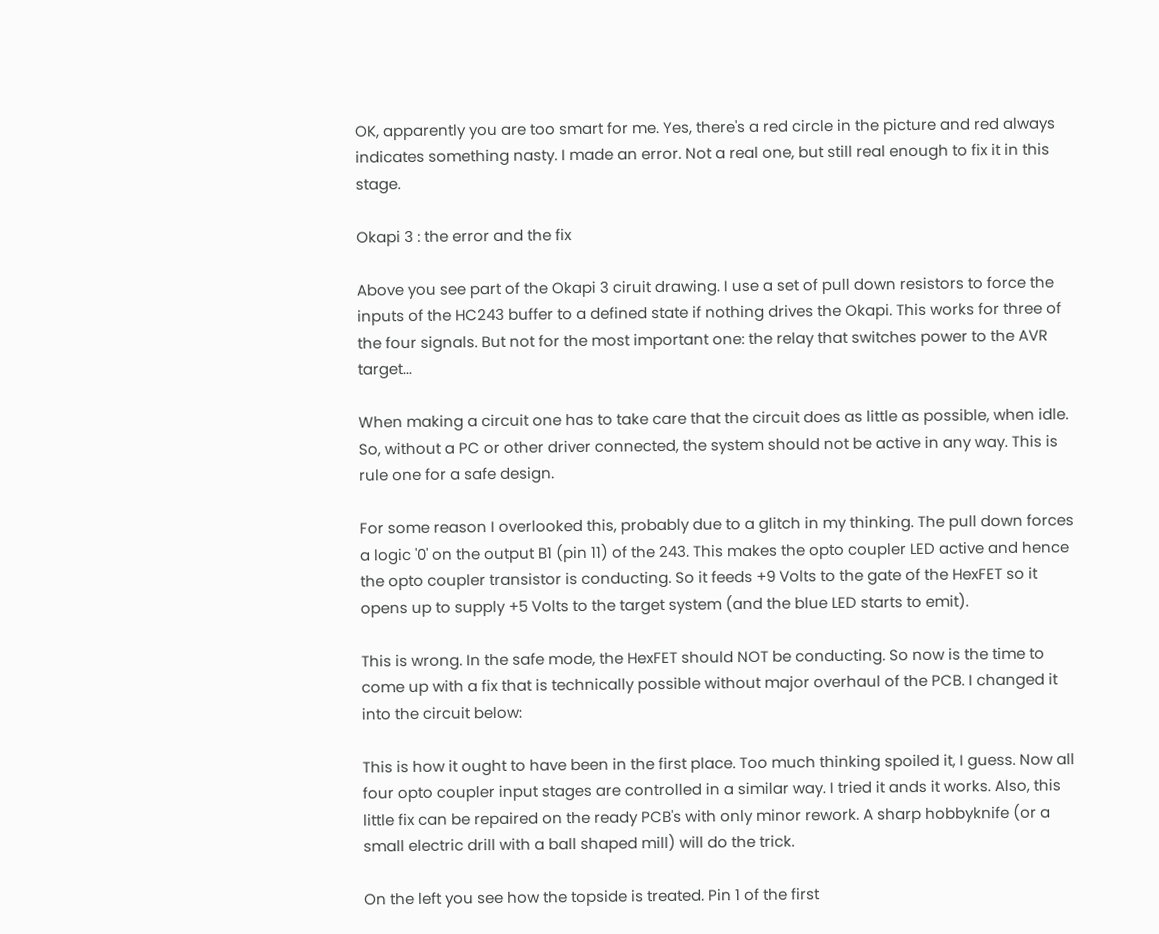OK, apparently you are too smart for me. Yes, there's a red circle in the picture and red always indicates something nasty. I made an error. Not a real one, but still real enough to fix it in this stage.

Okapi 3 : the error and the fix

Above you see part of the Okapi 3 ciruit drawing. I use a set of pull down resistors to force the inputs of the HC243 buffer to a defined state if nothing drives the Okapi. This works for three of the four signals. But not for the most important one: the relay that switches power to the AVR target...

When making a circuit one has to take care that the circuit does as little as possible, when idle. So, without a PC or other driver connected, the system should not be active in any way. This is rule one for a safe design.

For some reason I overlooked this, probably due to a glitch in my thinking. The pull down forces a logic '0' on the output B1 (pin 11) of the 243. This makes the opto coupler LED active and hence the opto coupler transistor is conducting. So it feeds +9 Volts to the gate of the HexFET so it opens up to supply +5 Volts to the target system (and the blue LED starts to emit).

This is wrong. In the safe mode, the HexFET should NOT be conducting. So now is the time to come up with a fix that is technically possible without major overhaul of the PCB. I changed it into the circuit below:

This is how it ought to have been in the first place. Too much thinking spoiled it, I guess. Now all four opto coupler input stages are controlled in a similar way. I tried it ands it works. Also, this little fix can be repaired on the ready PCB's with only minor rework. A sharp hobbyknife (or a small electric drill with a ball shaped mill) will do the trick.

On the left you see how the topside is treated. Pin 1 of the first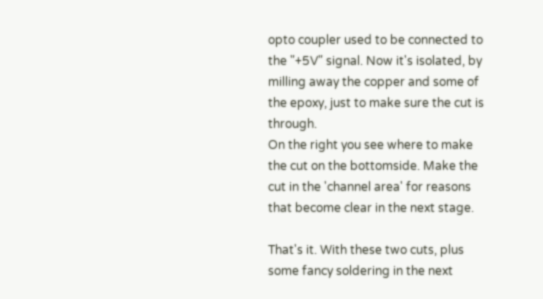opto coupler used to be connected to the "+5V" signal. Now it's isolated, by milling away the copper and some of the epoxy, just to make sure the cut is through.
On the right you see where to make the cut on the bottomside. Make the cut in the 'channel area' for reasons that become clear in the next stage.

That's it. With these two cuts, plus some fancy soldering in the next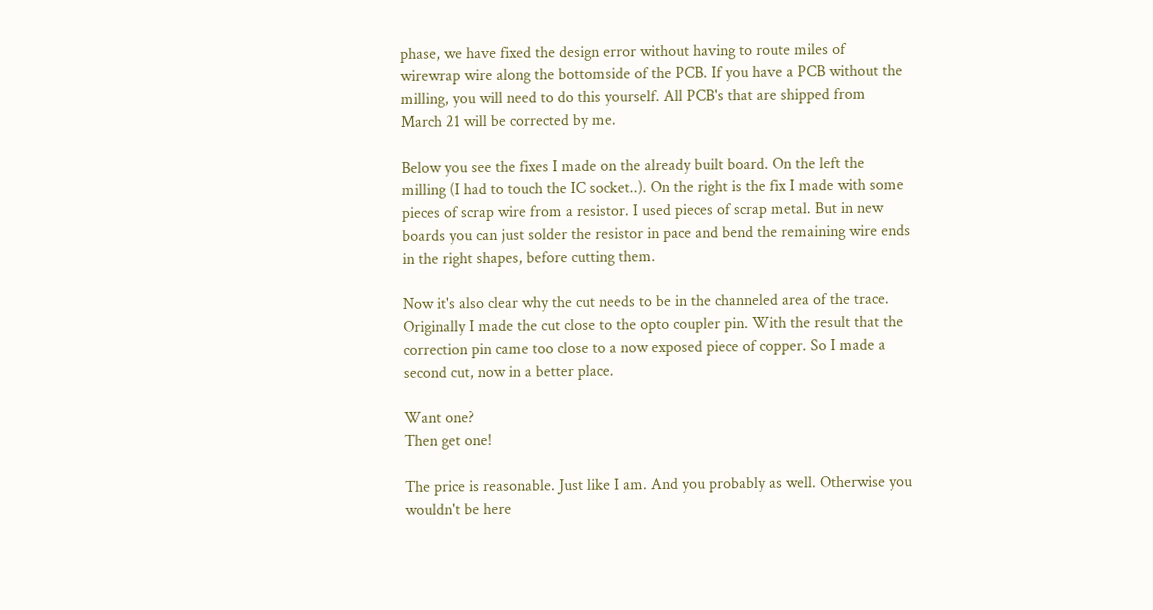phase, we have fixed the design error without having to route miles of wirewrap wire along the bottomside of the PCB. If you have a PCB without the milling, you will need to do this yourself. All PCB's that are shipped from March 21 will be corrected by me.

Below you see the fixes I made on the already built board. On the left the milling (I had to touch the IC socket..). On the right is the fix I made with some pieces of scrap wire from a resistor. I used pieces of scrap metal. But in new boards you can just solder the resistor in pace and bend the remaining wire ends in the right shapes, before cutting them.

Now it's also clear why the cut needs to be in the channeled area of the trace. Originally I made the cut close to the opto coupler pin. With the result that the correction pin came too close to a now exposed piece of copper. So I made a second cut, now in a better place.

Want one?
Then get one!

The price is reasonable. Just like I am. And you probably as well. Otherwise you wouldn't be here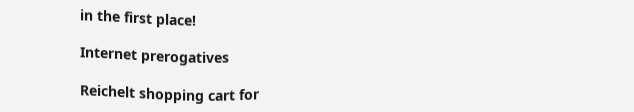in the first place!

Internet prerogatives

Reichelt shopping cart for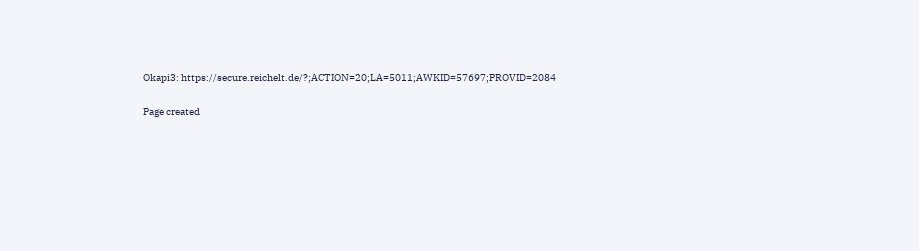Okapi3: https://secure.reichelt.de/?;ACTION=20;LA=5011;AWKID=57697;PROVID=2084

Page created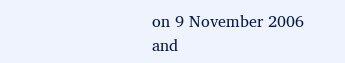on 9 November 2006 and